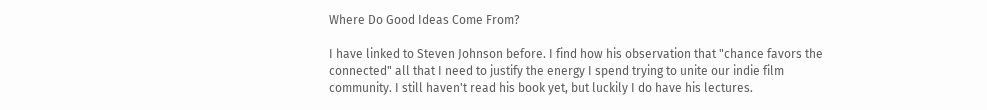Where Do Good Ideas Come From?

I have linked to Steven Johnson before. I find how his observation that "chance favors the connected" all that I need to justify the energy I spend trying to unite our indie film community. I still haven't read his book yet, but luckily I do have his lectures.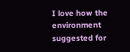I love how the environment suggested for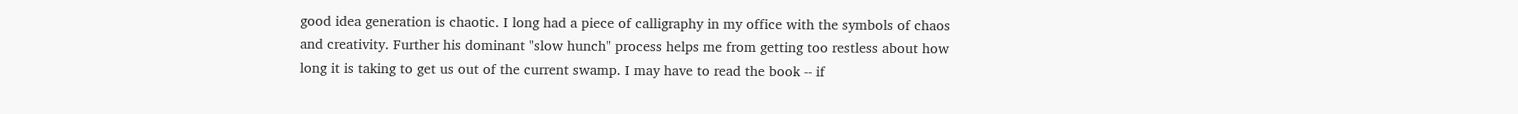good idea generation is chaotic. I long had a piece of calligraphy in my office with the symbols of chaos and creativity. Further his dominant "slow hunch" process helps me from getting too restless about how long it is taking to get us out of the current swamp. I may have to read the book -- if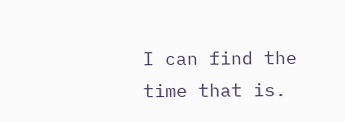I can find the time that is.